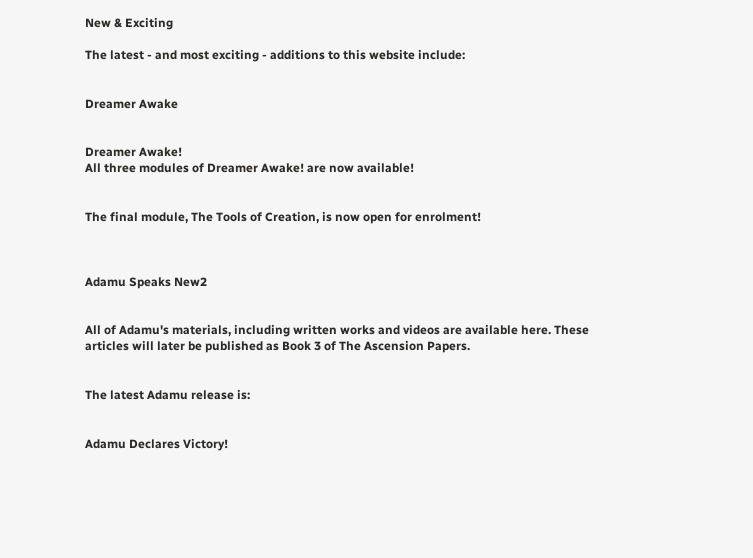New & Exciting

The latest - and most exciting - additions to this website include:


Dreamer Awake


Dreamer Awake!
All three modules of Dreamer Awake! are now available!


The final module, The Tools of Creation, is now open for enrolment!



Adamu Speaks New2


All of Adamu's materials, including written works and videos are available here. These articles will later be published as Book 3 of The Ascension Papers.


The latest Adamu release is:


Adamu Declares Victory!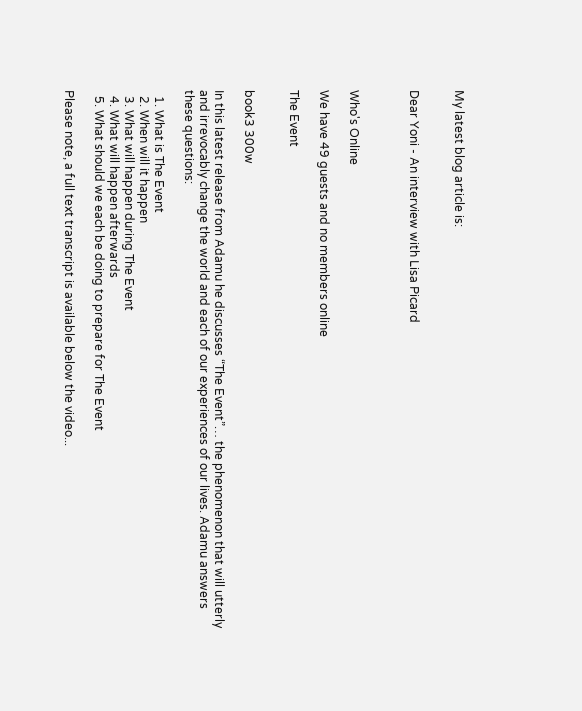My latest blog article is:


Dear Yoni - An interview with Lisa Picard



Who's Online

We have 49 guests and no members online

The Event


book3 300w

In this latest release from Adamu he discusses “The Event”… the phenomenon that will utterly and irrevocably change the world and each of our experiences of our lives. Adamu answers these questions:

  1. What is The Event
  2. When will it happen
  3. What will happen during The Event
  4. What will happen afterwards
  5. What should we each be doing to prepare for The Event

Please note, a full text transcript is available below the video...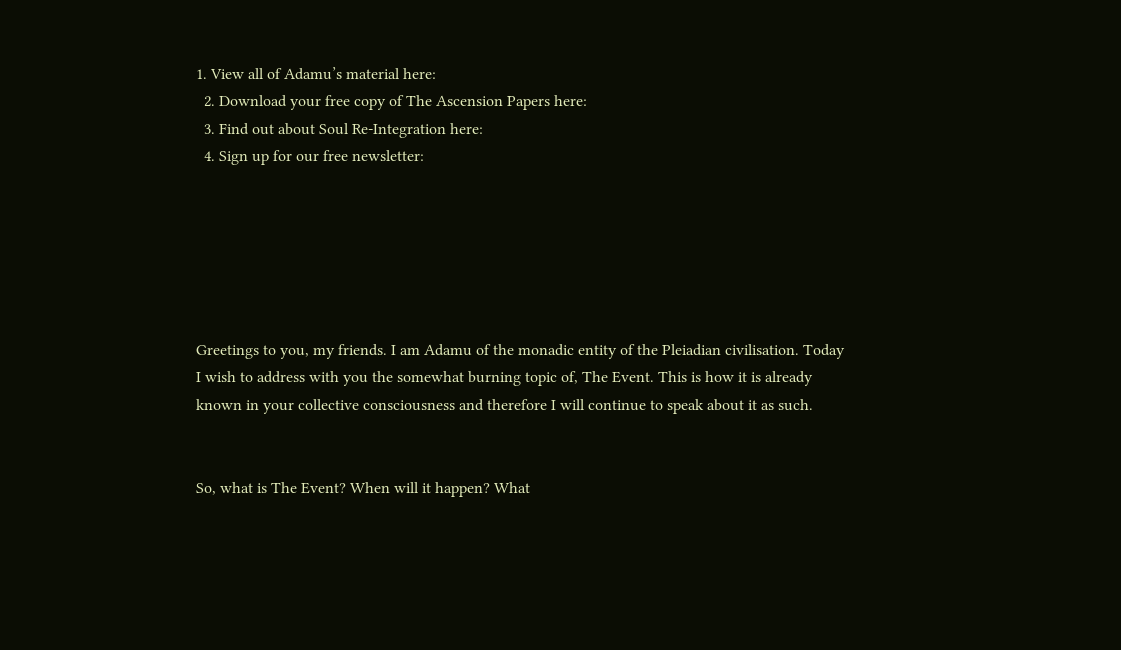1. View all of Adamu’s material here:
  2. Download your free copy of The Ascension Papers here:
  3. Find out about Soul Re-Integration here:
  4. Sign up for our free newsletter:






Greetings to you, my friends. I am Adamu of the monadic entity of the Pleiadian civilisation. Today I wish to address with you the somewhat burning topic of, The Event. This is how it is already known in your collective consciousness and therefore I will continue to speak about it as such.


So, what is The Event? When will it happen? What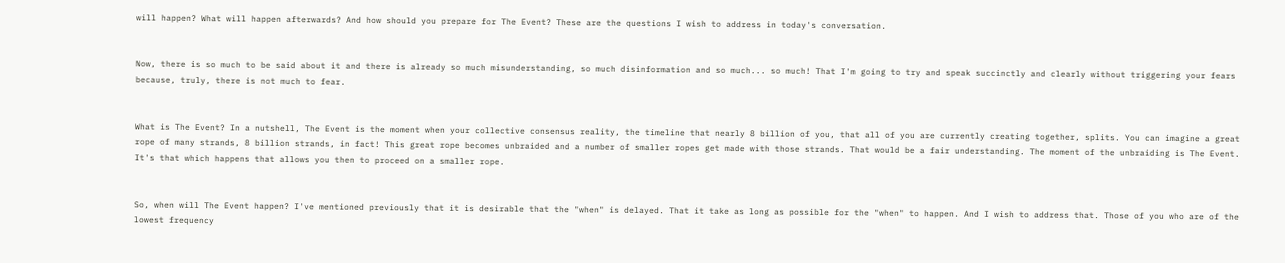will happen? What will happen afterwards? And how should you prepare for The Event? These are the questions I wish to address in today's conversation.


Now, there is so much to be said about it and there is already so much misunderstanding, so much disinformation and so much... so much! That I'm going to try and speak succinctly and clearly without triggering your fears because, truly, there is not much to fear.


What is The Event? In a nutshell, The Event is the moment when your collective consensus reality, the timeline that nearly 8 billion of you, that all of you are currently creating together, splits. You can imagine a great rope of many strands, 8 billion strands, in fact! This great rope becomes unbraided and a number of smaller ropes get made with those strands. That would be a fair understanding. The moment of the unbraiding is The Event. It's that which happens that allows you then to proceed on a smaller rope.


So, when will The Event happen? I've mentioned previously that it is desirable that the "when" is delayed. That it take as long as possible for the "when" to happen. And I wish to address that. Those of you who are of the lowest frequency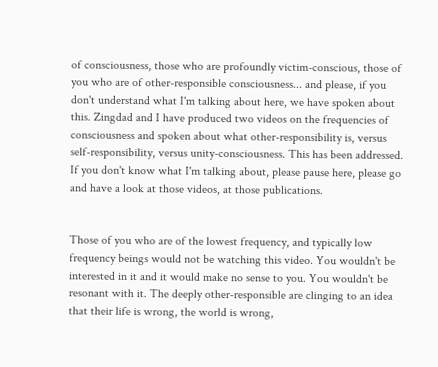of consciousness, those who are profoundly victim-conscious, those of you who are of other-responsible consciousness... and please, if you don't understand what I'm talking about here, we have spoken about this. Zingdad and I have produced two videos on the frequencies of consciousness and spoken about what other-responsibility is, versus self-responsibility, versus unity-consciousness. This has been addressed. If you don't know what I'm talking about, please pause here, please go and have a look at those videos, at those publications.


Those of you who are of the lowest frequency, and typically low frequency beings would not be watching this video. You wouldn't be interested in it and it would make no sense to you. You wouldn't be resonant with it. The deeply other-responsible are clinging to an idea that their life is wrong, the world is wrong,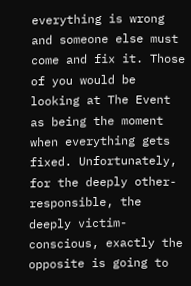everything is wrong and someone else must come and fix it. Those of you would be looking at The Event as being the moment when everything gets fixed. Unfortunately, for the deeply other-responsible, the deeply victim-conscious, exactly the opposite is going to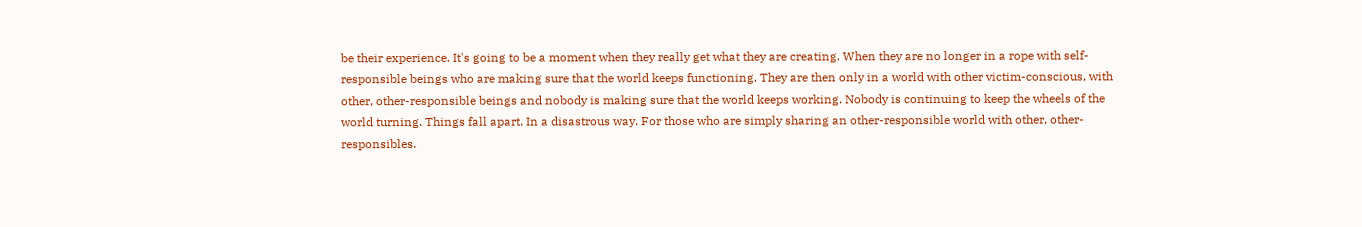be their experience. It's going to be a moment when they really get what they are creating. When they are no longer in a rope with self-responsible beings who are making sure that the world keeps functioning. They are then only in a world with other victim-conscious, with other, other-responsible beings and nobody is making sure that the world keeps working. Nobody is continuing to keep the wheels of the world turning. Things fall apart. In a disastrous way. For those who are simply sharing an other-responsible world with other, other-responsibles.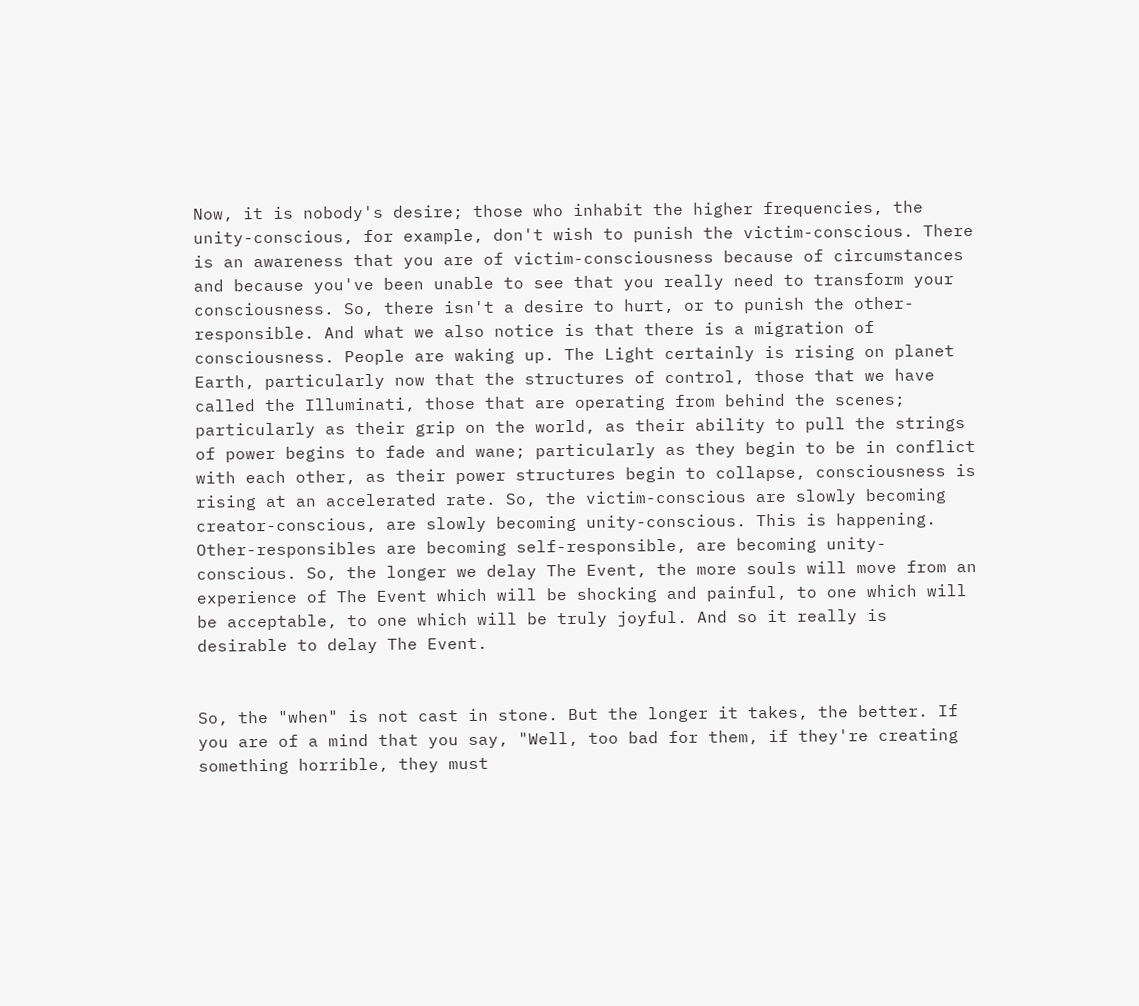Now, it is nobody's desire; those who inhabit the higher frequencies, the unity-conscious, for example, don't wish to punish the victim-conscious. There is an awareness that you are of victim-consciousness because of circumstances and because you've been unable to see that you really need to transform your consciousness. So, there isn't a desire to hurt, or to punish the other-responsible. And what we also notice is that there is a migration of consciousness. People are waking up. The Light certainly is rising on planet Earth, particularly now that the structures of control, those that we have called the Illuminati, those that are operating from behind the scenes; particularly as their grip on the world, as their ability to pull the strings of power begins to fade and wane; particularly as they begin to be in conflict with each other, as their power structures begin to collapse, consciousness is rising at an accelerated rate. So, the victim-conscious are slowly becoming creator-conscious, are slowly becoming unity-conscious. This is happening. Other-responsibles are becoming self-responsible, are becoming unity-conscious. So, the longer we delay The Event, the more souls will move from an experience of The Event which will be shocking and painful, to one which will be acceptable, to one which will be truly joyful. And so it really is desirable to delay The Event.


So, the "when" is not cast in stone. But the longer it takes, the better. If you are of a mind that you say, "Well, too bad for them, if they're creating something horrible, they must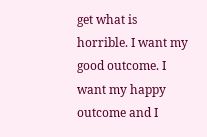get what is horrible. I want my good outcome. I want my happy outcome and I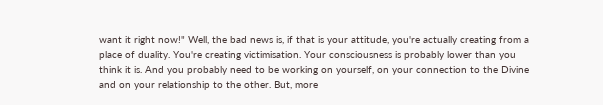want it right now!" Well, the bad news is, if that is your attitude, you're actually creating from a place of duality. You're creating victimisation. Your consciousness is probably lower than you think it is. And you probably need to be working on yourself, on your connection to the Divine and on your relationship to the other. But, more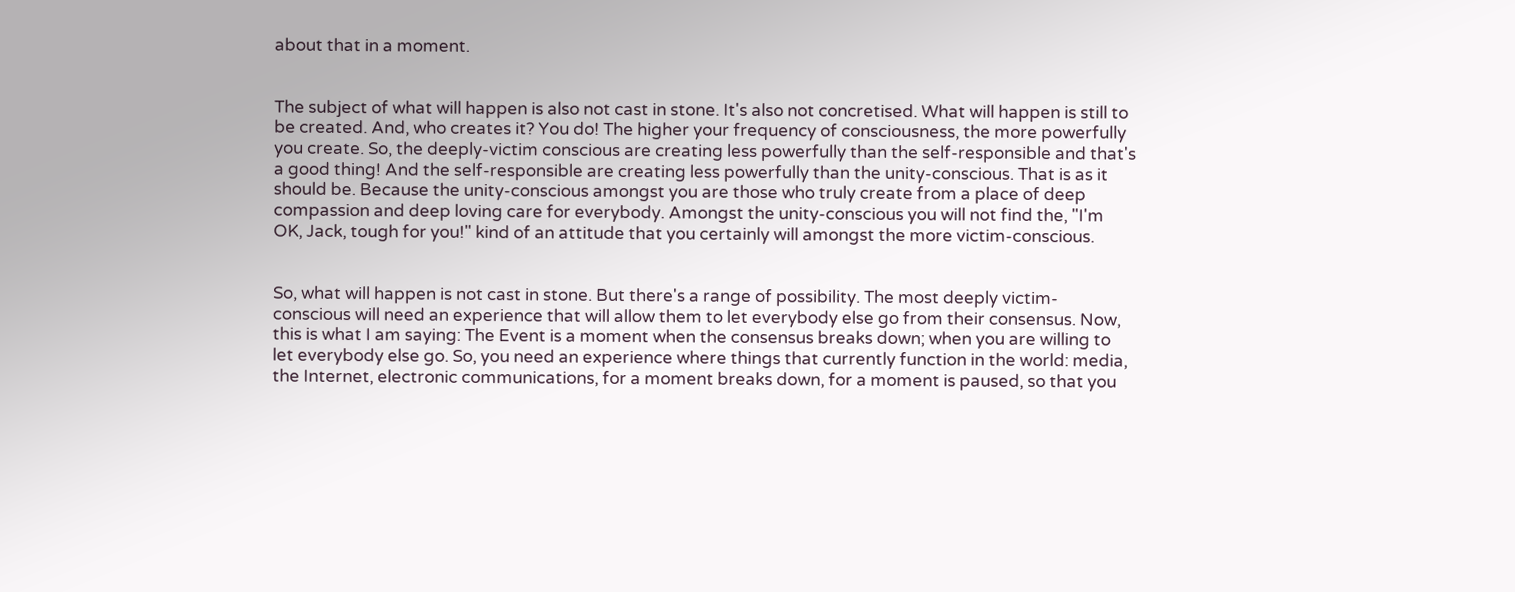about that in a moment.


The subject of what will happen is also not cast in stone. It's also not concretised. What will happen is still to be created. And, who creates it? You do! The higher your frequency of consciousness, the more powerfully you create. So, the deeply-victim conscious are creating less powerfully than the self-responsible and that's a good thing! And the self-responsible are creating less powerfully than the unity-conscious. That is as it should be. Because the unity-conscious amongst you are those who truly create from a place of deep compassion and deep loving care for everybody. Amongst the unity-conscious you will not find the, "I'm OK, Jack, tough for you!" kind of an attitude that you certainly will amongst the more victim-conscious.


So, what will happen is not cast in stone. But there's a range of possibility. The most deeply victim-conscious will need an experience that will allow them to let everybody else go from their consensus. Now, this is what I am saying: The Event is a moment when the consensus breaks down; when you are willing to let everybody else go. So, you need an experience where things that currently function in the world: media, the Internet, electronic communications, for a moment breaks down, for a moment is paused, so that you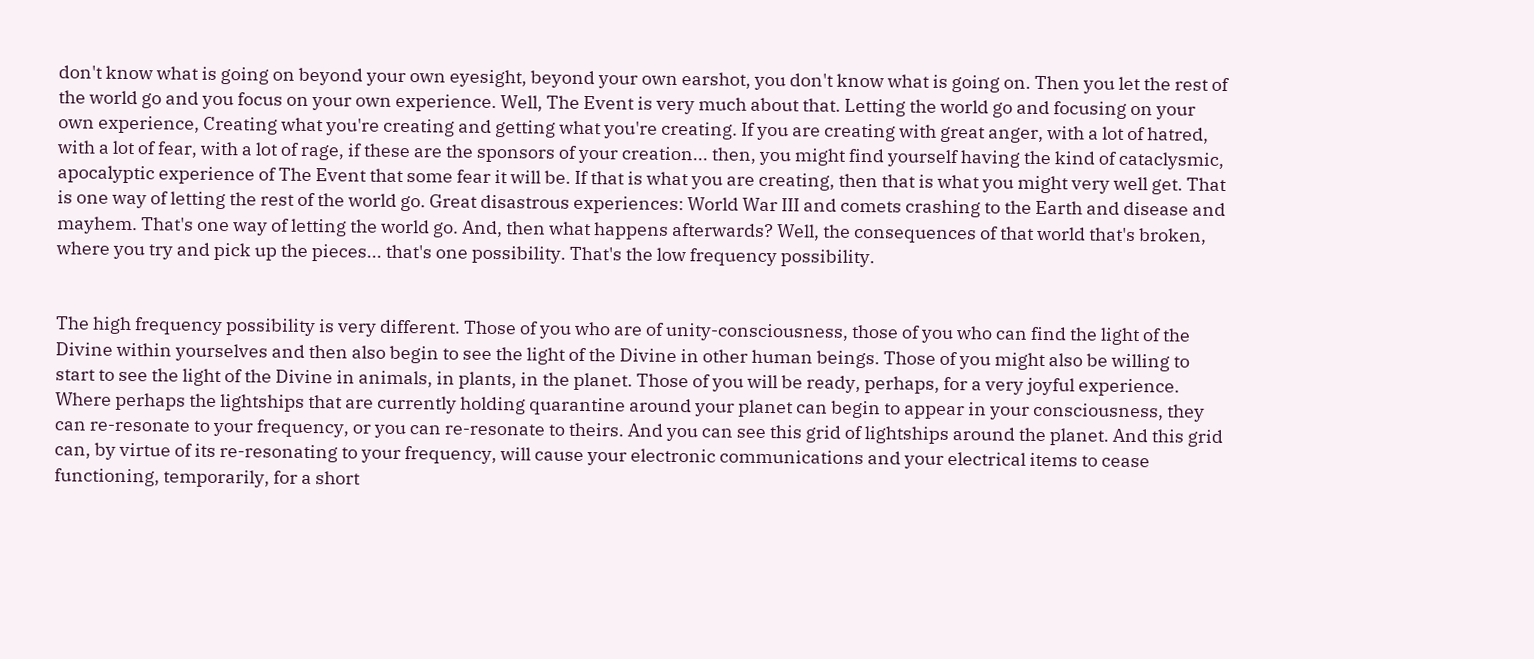don't know what is going on beyond your own eyesight, beyond your own earshot, you don't know what is going on. Then you let the rest of the world go and you focus on your own experience. Well, The Event is very much about that. Letting the world go and focusing on your own experience, Creating what you're creating and getting what you're creating. If you are creating with great anger, with a lot of hatred, with a lot of fear, with a lot of rage, if these are the sponsors of your creation... then, you might find yourself having the kind of cataclysmic, apocalyptic experience of The Event that some fear it will be. If that is what you are creating, then that is what you might very well get. That is one way of letting the rest of the world go. Great disastrous experiences: World War III and comets crashing to the Earth and disease and mayhem. That's one way of letting the world go. And, then what happens afterwards? Well, the consequences of that world that's broken, where you try and pick up the pieces... that's one possibility. That's the low frequency possibility.


The high frequency possibility is very different. Those of you who are of unity-consciousness, those of you who can find the light of the Divine within yourselves and then also begin to see the light of the Divine in other human beings. Those of you might also be willing to start to see the light of the Divine in animals, in plants, in the planet. Those of you will be ready, perhaps, for a very joyful experience. Where perhaps the lightships that are currently holding quarantine around your planet can begin to appear in your consciousness, they can re-resonate to your frequency, or you can re-resonate to theirs. And you can see this grid of lightships around the planet. And this grid can, by virtue of its re-resonating to your frequency, will cause your electronic communications and your electrical items to cease functioning, temporarily, for a short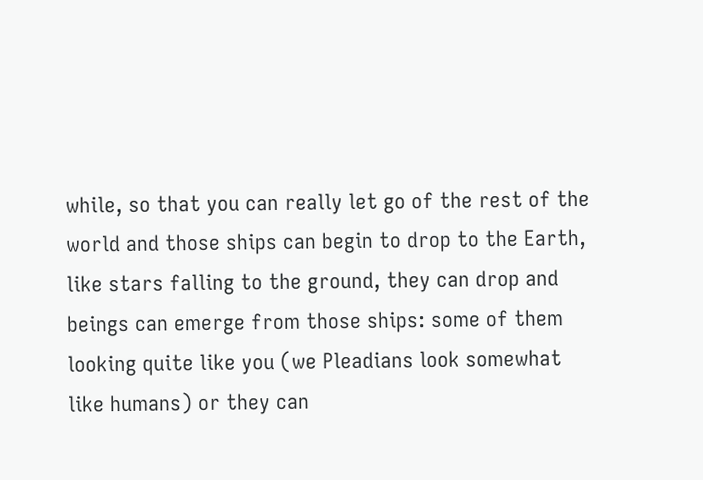while, so that you can really let go of the rest of the world and those ships can begin to drop to the Earth, like stars falling to the ground, they can drop and beings can emerge from those ships: some of them looking quite like you (we Pleadians look somewhat like humans) or they can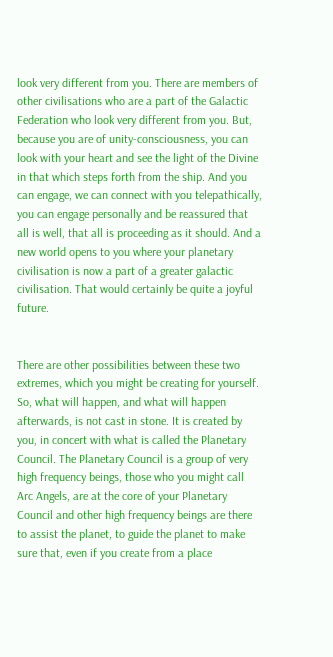look very different from you. There are members of other civilisations who are a part of the Galactic Federation who look very different from you. But, because you are of unity-consciousness, you can look with your heart and see the light of the Divine in that which steps forth from the ship. And you can engage, we can connect with you telepathically, you can engage personally and be reassured that all is well, that all is proceeding as it should. And a new world opens to you where your planetary civilisation is now a part of a greater galactic civilisation. That would certainly be quite a joyful future.


There are other possibilities between these two extremes, which you might be creating for yourself. So, what will happen, and what will happen afterwards, is not cast in stone. It is created by you, in concert with what is called the Planetary Council. The Planetary Council is a group of very high frequency beings, those who you might call Arc Angels, are at the core of your Planetary Council and other high frequency beings are there to assist the planet, to guide the planet to make sure that, even if you create from a place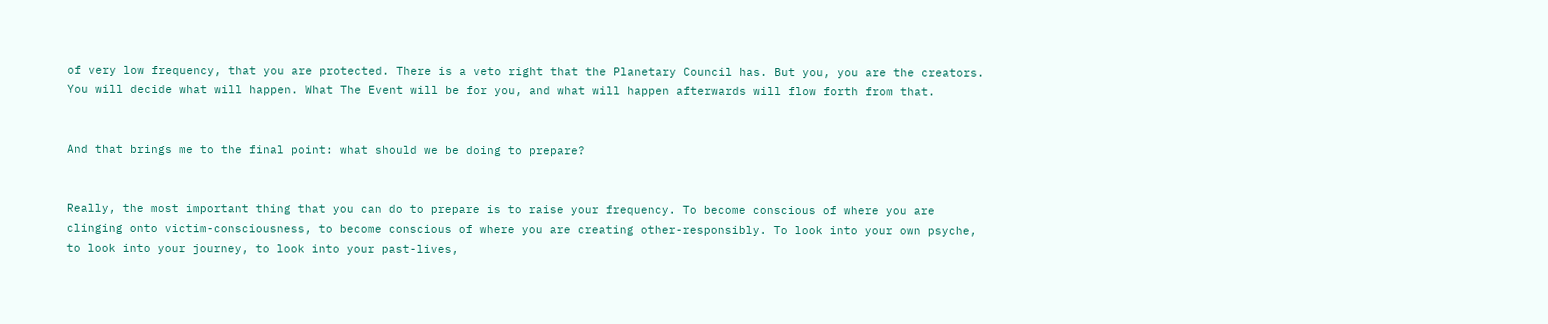of very low frequency, that you are protected. There is a veto right that the Planetary Council has. But you, you are the creators. You will decide what will happen. What The Event will be for you, and what will happen afterwards will flow forth from that.


And that brings me to the final point: what should we be doing to prepare?


Really, the most important thing that you can do to prepare is to raise your frequency. To become conscious of where you are clinging onto victim-consciousness, to become conscious of where you are creating other-responsibly. To look into your own psyche, to look into your journey, to look into your past-lives,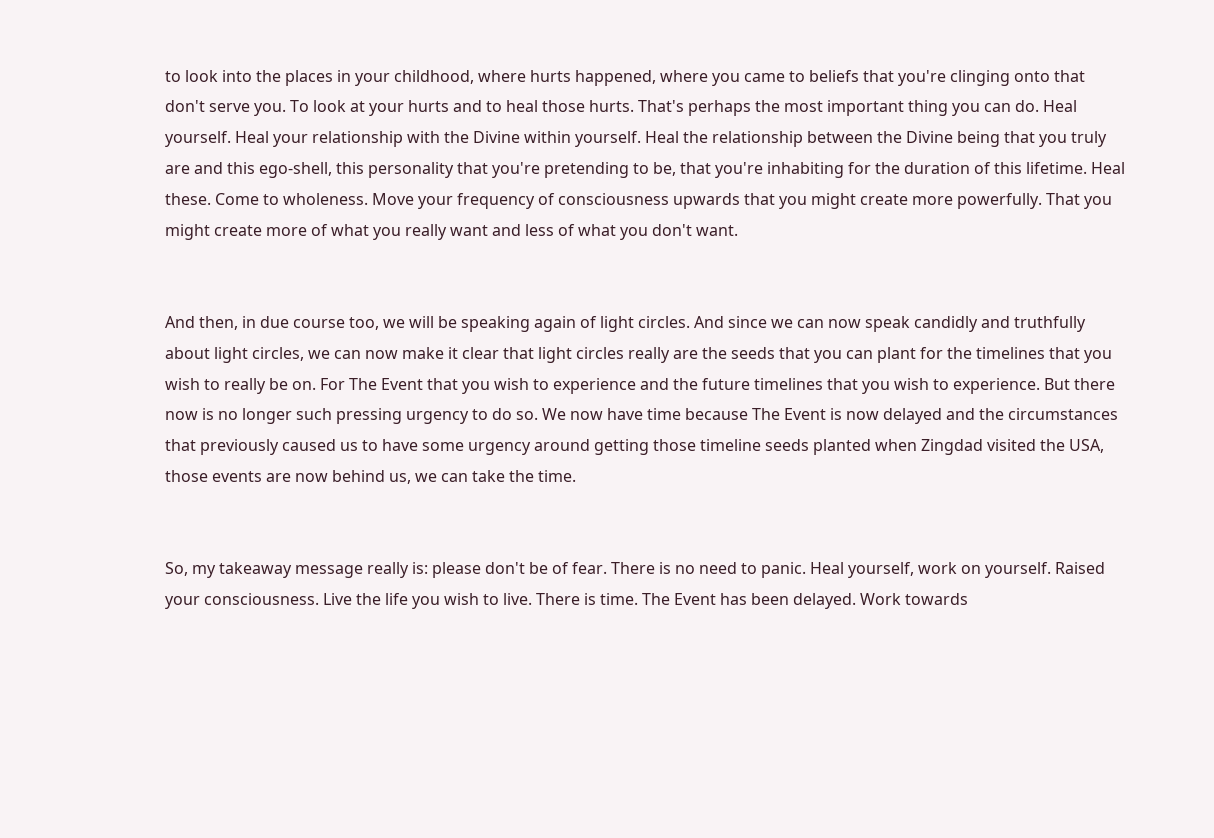to look into the places in your childhood, where hurts happened, where you came to beliefs that you're clinging onto that don't serve you. To look at your hurts and to heal those hurts. That's perhaps the most important thing you can do. Heal yourself. Heal your relationship with the Divine within yourself. Heal the relationship between the Divine being that you truly are and this ego-shell, this personality that you're pretending to be, that you're inhabiting for the duration of this lifetime. Heal these. Come to wholeness. Move your frequency of consciousness upwards that you might create more powerfully. That you might create more of what you really want and less of what you don't want.


And then, in due course too, we will be speaking again of light circles. And since we can now speak candidly and truthfully about light circles, we can now make it clear that light circles really are the seeds that you can plant for the timelines that you wish to really be on. For The Event that you wish to experience and the future timelines that you wish to experience. But there now is no longer such pressing urgency to do so. We now have time because The Event is now delayed and the circumstances that previously caused us to have some urgency around getting those timeline seeds planted when Zingdad visited the USA, those events are now behind us, we can take the time.


So, my takeaway message really is: please don't be of fear. There is no need to panic. Heal yourself, work on yourself. Raised your consciousness. Live the life you wish to live. There is time. The Event has been delayed. Work towards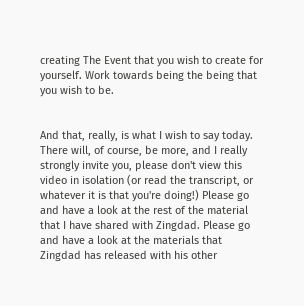creating The Event that you wish to create for yourself. Work towards being the being that you wish to be.


And that, really, is what I wish to say today. There will, of course, be more, and I really strongly invite you, please don't view this video in isolation (or read the transcript, or whatever it is that you're doing!) Please go and have a look at the rest of the material that I have shared with Zingdad. Please go and have a look at the materials that Zingdad has released with his other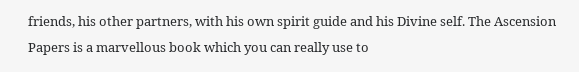friends, his other partners, with his own spirit guide and his Divine self. The Ascension Papers is a marvellous book which you can really use to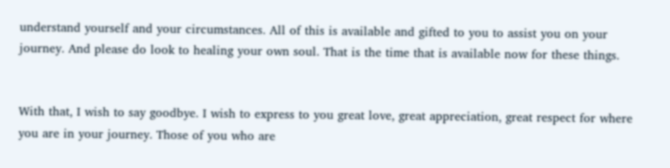understand yourself and your circumstances. All of this is available and gifted to you to assist you on your journey. And please do look to healing your own soul. That is the time that is available now for these things.


With that, I wish to say goodbye. I wish to express to you great love, great appreciation, great respect for where you are in your journey. Those of you who are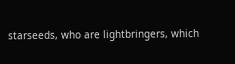starseeds, who are lightbringers, which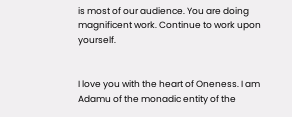is most of our audience. You are doing magnificent work. Continue to work upon yourself.


I love you with the heart of Oneness. I am Adamu of the monadic entity of the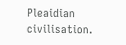Pleaidian civilisation.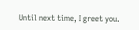Until next time, I greet you.